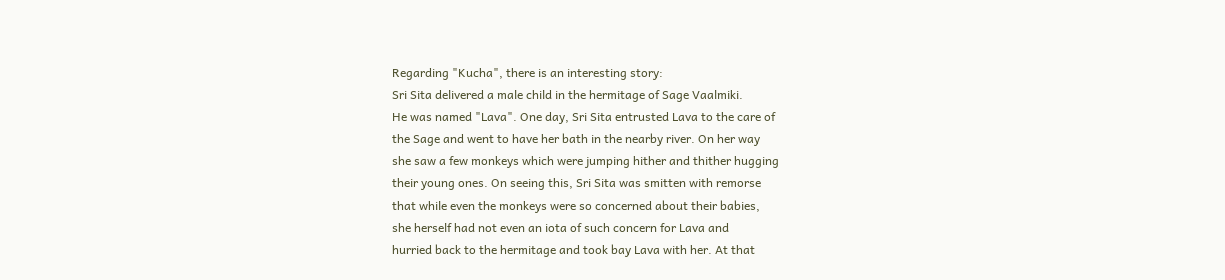Regarding "Kucha", there is an interesting story:
Sri Sita delivered a male child in the hermitage of Sage Vaalmiki.
He was named "Lava". One day, Sri Sita entrusted Lava to the care of
the Sage and went to have her bath in the nearby river. On her way
she saw a few monkeys which were jumping hither and thither hugging
their young ones. On seeing this, Sri Sita was smitten with remorse
that while even the monkeys were so concerned about their babies,
she herself had not even an iota of such concern for Lava and
hurried back to the hermitage and took bay Lava with her. At that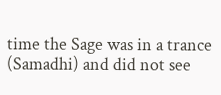time the Sage was in a trance (Samadhi) and did not see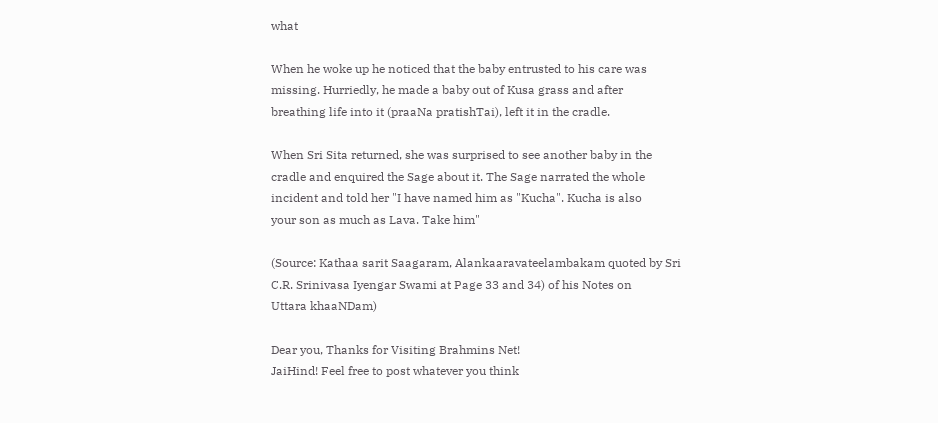what

When he woke up he noticed that the baby entrusted to his care was
missing. Hurriedly, he made a baby out of Kusa grass and after
breathing life into it (praaNa pratishTai), left it in the cradle.

When Sri Sita returned, she was surprised to see another baby in the
cradle and enquired the Sage about it. The Sage narrated the whole
incident and told her "I have named him as "Kucha". Kucha is also
your son as much as Lava. Take him"

(Source: Kathaa sarit Saagaram, Alankaaravateelambakam quoted by Sri
C.R. Srinivasa Iyengar Swami at Page 33 and 34) of his Notes on
Uttara khaaNDam)

Dear you, Thanks for Visiting Brahmins Net!
JaiHind! Feel free to post whatever you think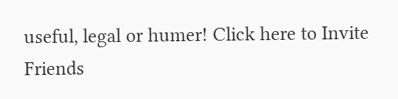useful, legal or humer! Click here to Invite Friends